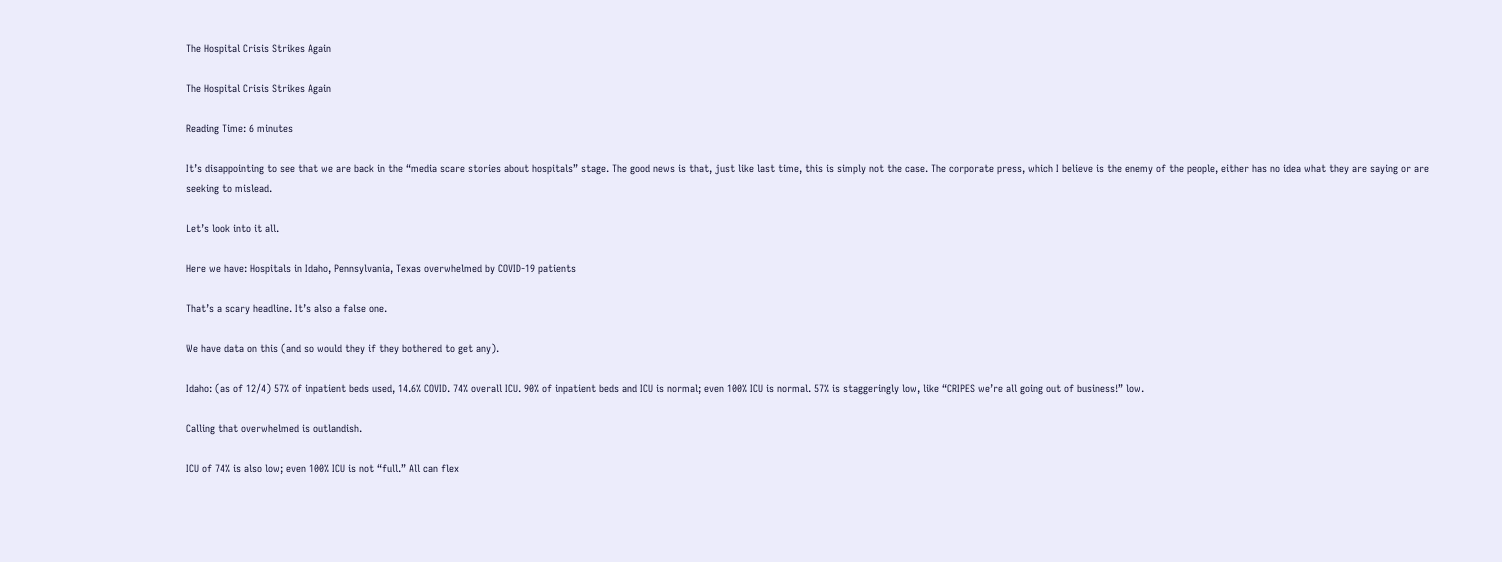The Hospital Crisis Strikes Again

The Hospital Crisis Strikes Again

Reading Time: 6 minutes

It’s disappointing to see that we are back in the “media scare stories about hospitals” stage. The good news is that, just like last time, this is simply not the case. The corporate press, which I believe is the enemy of the people, either has no idea what they are saying or are seeking to mislead.

Let’s look into it all.

Here we have: Hospitals in Idaho, Pennsylvania, Texas overwhelmed by COVID-19 patients

That’s a scary headline. It’s also a false one.

We have data on this (and so would they if they bothered to get any).

Idaho: (as of 12/4) 57% of inpatient beds used, 14.6% COVID. 74% overall ICU. 90% of inpatient beds and ICU is normal; even 100% ICU is normal. 57% is staggeringly low, like “CRIPES we’re all going out of business!” low.

Calling that overwhelmed is outlandish.

ICU of 74% is also low; even 100% ICU is not “full.” All can flex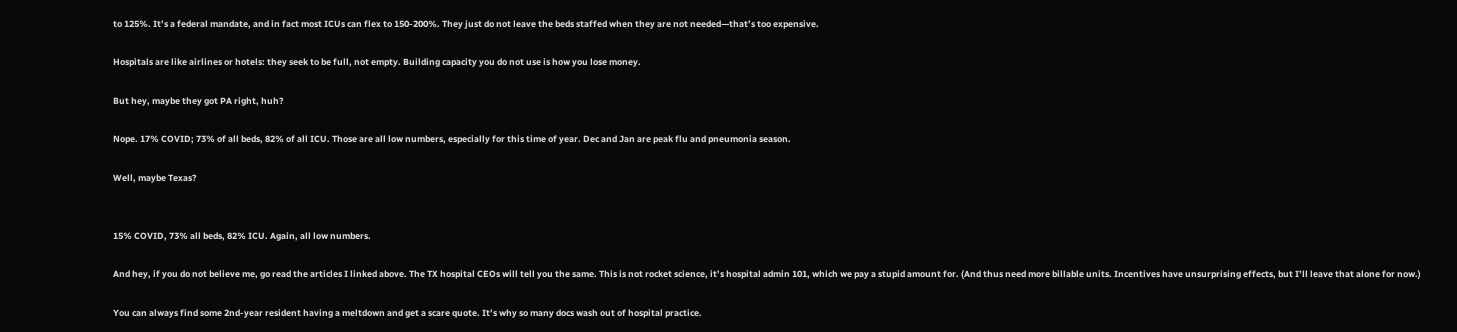to 125%. It’s a federal mandate, and in fact most ICUs can flex to 150-200%. They just do not leave the beds staffed when they are not needed—that’s too expensive.

Hospitals are like airlines or hotels: they seek to be full, not empty. Building capacity you do not use is how you lose money.

But hey, maybe they got PA right, huh?

Nope. 17% COVID; 73% of all beds, 82% of all ICU. Those are all low numbers, especially for this time of year. Dec and Jan are peak flu and pneumonia season.

Well, maybe Texas?


15% COVID, 73% all beds, 82% ICU. Again, all low numbers.

And hey, if you do not believe me, go read the articles I linked above. The TX hospital CEOs will tell you the same. This is not rocket science, it’s hospital admin 101, which we pay a stupid amount for. (And thus need more billable units. Incentives have unsurprising effects, but I’ll leave that alone for now.)

You can always find some 2nd-year resident having a meltdown and get a scare quote. It’s why so many docs wash out of hospital practice.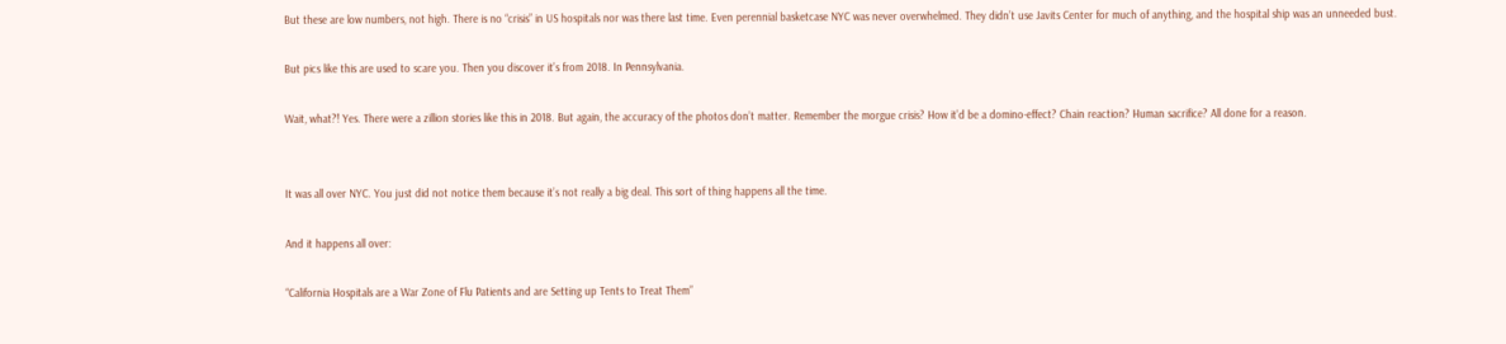But these are low numbers, not high. There is no “crisis” in US hospitals nor was there last time. Even perennial basketcase NYC was never overwhelmed. They didn’t use Javits Center for much of anything, and the hospital ship was an unneeded bust.

But pics like this are used to scare you. Then you discover it’s from 2018. In Pennsylvania.

Wait, what?! Yes. There were a zillion stories like this in 2018. But again, the accuracy of the photos don’t matter. Remember the morgue crisis? How it’d be a domino-effect? Chain reaction? Human sacrifice? All done for a reason.


It was all over NYC. You just did not notice them because it’s not really a big deal. This sort of thing happens all the time.

And it happens all over:

“California Hospitals are a War Zone of Flu Patients and are Setting up Tents to Treat Them”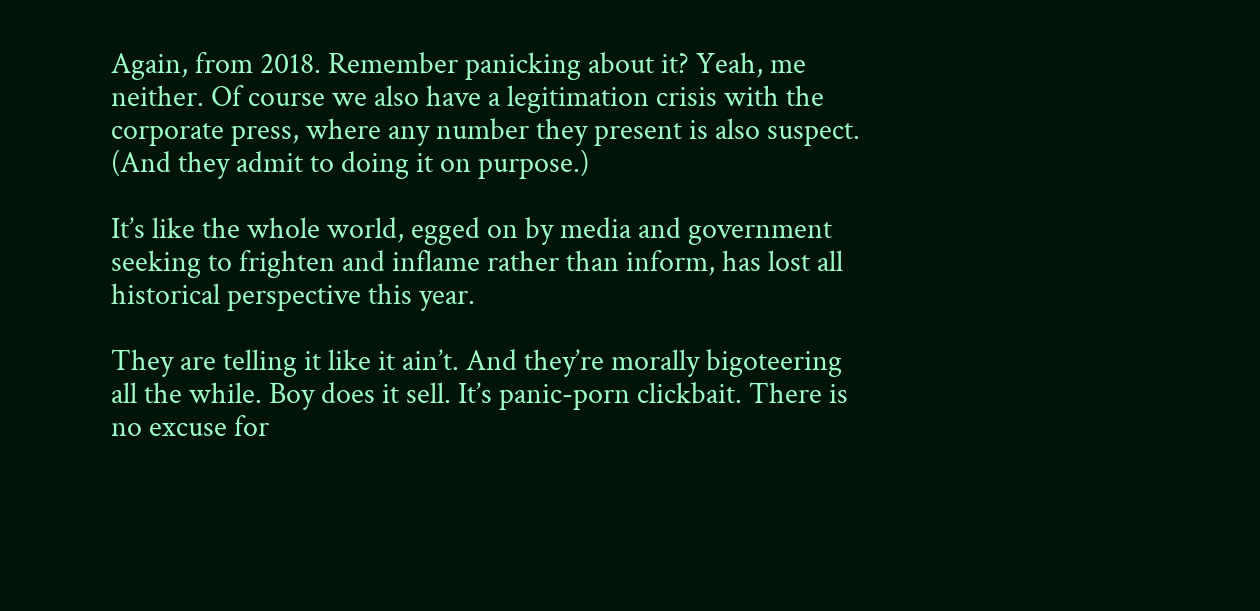Again, from 2018. Remember panicking about it? Yeah, me neither. Of course we also have a legitimation crisis with the corporate press, where any number they present is also suspect. (And they admit to doing it on purpose.)

It’s like the whole world, egged on by media and government seeking to frighten and inflame rather than inform, has lost all historical perspective this year.

They are telling it like it ain’t. And they’re morally bigoteering all the while. Boy does it sell. It’s panic-porn clickbait. There is no excuse for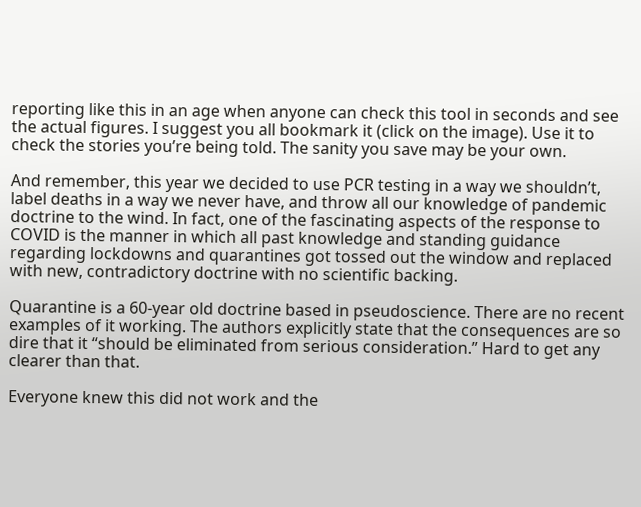reporting like this in an age when anyone can check this tool in seconds and see the actual figures. I suggest you all bookmark it (click on the image). Use it to check the stories you’re being told. The sanity you save may be your own.

And remember, this year we decided to use PCR testing in a way we shouldn’t, label deaths in a way we never have, and throw all our knowledge of pandemic doctrine to the wind. In fact, one of the fascinating aspects of the response to COVID is the manner in which all past knowledge and standing guidance regarding lockdowns and quarantines got tossed out the window and replaced with new, contradictory doctrine with no scientific backing.

Quarantine is a 60-year old doctrine based in pseudoscience. There are no recent examples of it working. The authors explicitly state that the consequences are so dire that it “should be eliminated from serious consideration.” Hard to get any clearer than that.

Everyone knew this did not work and the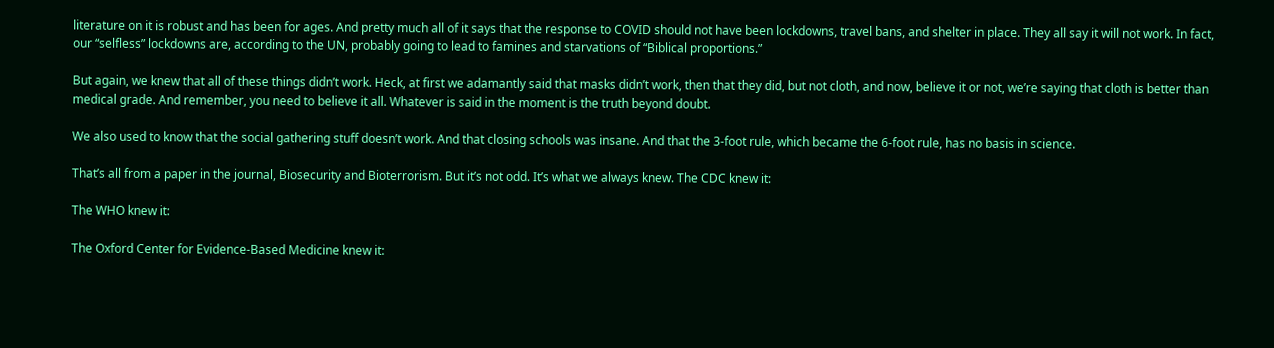literature on it is robust and has been for ages. And pretty much all of it says that the response to COVID should not have been lockdowns, travel bans, and shelter in place. They all say it will not work. In fact, our “selfless” lockdowns are, according to the UN, probably going to lead to famines and starvations of “Biblical proportions.”

But again, we knew that all of these things didn’t work. Heck, at first we adamantly said that masks didn’t work, then that they did, but not cloth, and now, believe it or not, we’re saying that cloth is better than medical grade. And remember, you need to believe it all. Whatever is said in the moment is the truth beyond doubt.

We also used to know that the social gathering stuff doesn’t work. And that closing schools was insane. And that the 3-foot rule, which became the 6-foot rule, has no basis in science.

That’s all from a paper in the journal, Biosecurity and Bioterrorism. But it’s not odd. It’s what we always knew. The CDC knew it:

The WHO knew it:

The Oxford Center for Evidence-Based Medicine knew it: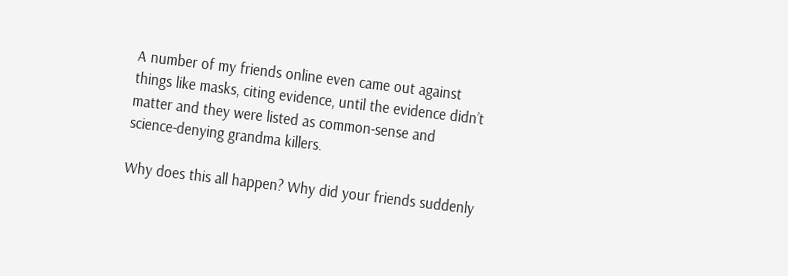A number of my friends online even came out against things like masks, citing evidence, until the evidence didn’t matter and they were listed as common-sense and science-denying grandma killers.

Why does this all happen? Why did your friends suddenly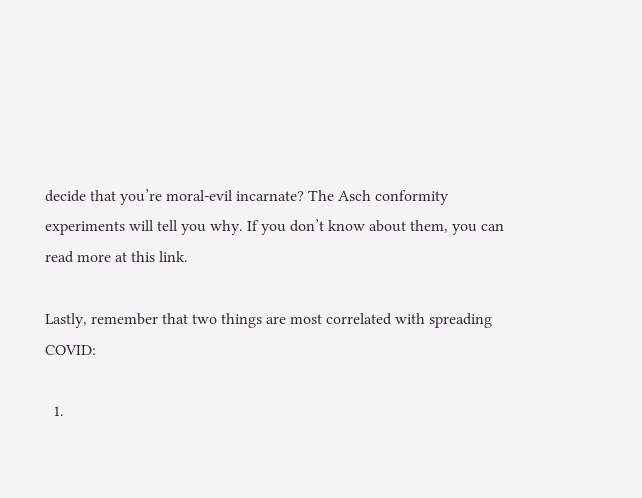decide that you’re moral-evil incarnate? The Asch conformity experiments will tell you why. If you don’t know about them, you can read more at this link.

Lastly, remember that two things are most correlated with spreading COVID:

  1.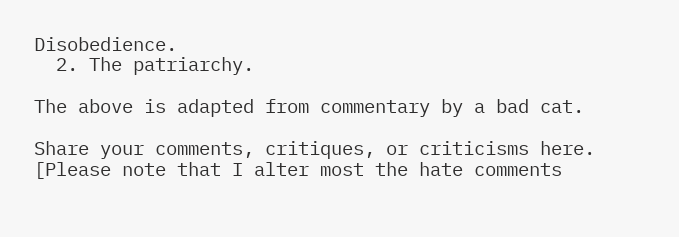Disobedience.
  2. The patriarchy.

The above is adapted from commentary by a bad cat.

Share your comments, critiques, or criticisms here. [Please note that I alter most the hate comments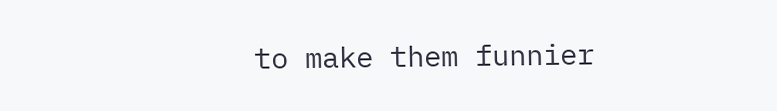to make them funnier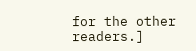for the other readers.]